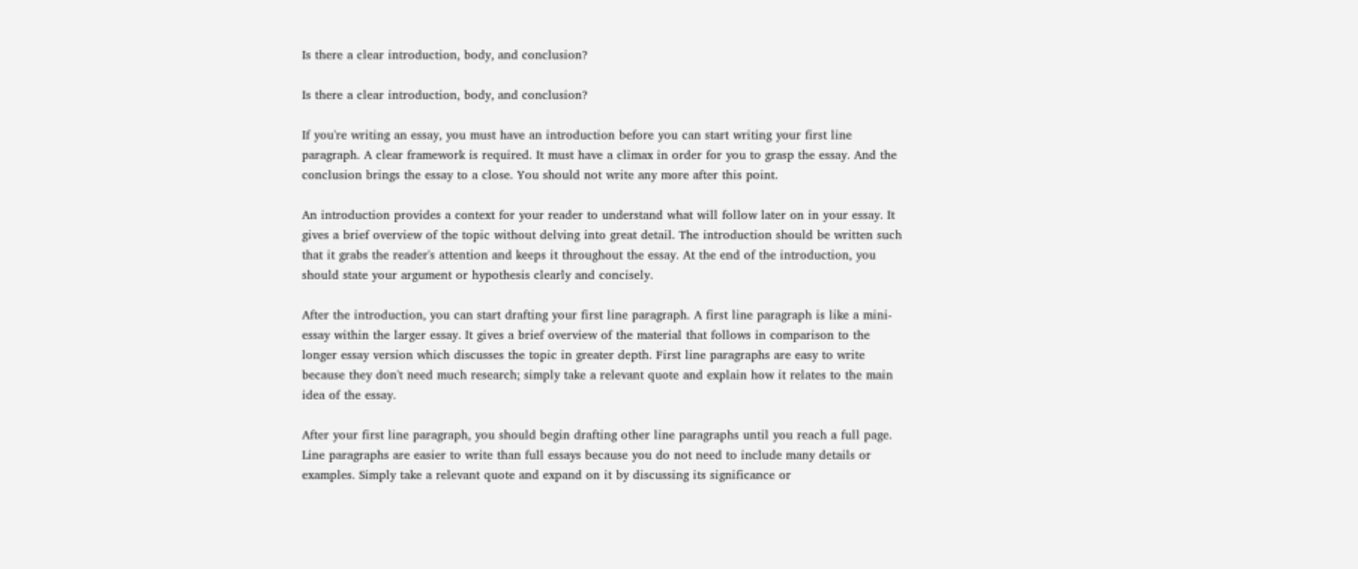Is there a clear introduction, body, and conclusion?

Is there a clear introduction, body, and conclusion?

If you're writing an essay, you must have an introduction before you can start writing your first line paragraph. A clear framework is required. It must have a climax in order for you to grasp the essay. And the conclusion brings the essay to a close. You should not write any more after this point.

An introduction provides a context for your reader to understand what will follow later on in your essay. It gives a brief overview of the topic without delving into great detail. The introduction should be written such that it grabs the reader's attention and keeps it throughout the essay. At the end of the introduction, you should state your argument or hypothesis clearly and concisely.

After the introduction, you can start drafting your first line paragraph. A first line paragraph is like a mini-essay within the larger essay. It gives a brief overview of the material that follows in comparison to the longer essay version which discusses the topic in greater depth. First line paragraphs are easy to write because they don't need much research; simply take a relevant quote and explain how it relates to the main idea of the essay.

After your first line paragraph, you should begin drafting other line paragraphs until you reach a full page. Line paragraphs are easier to write than full essays because you do not need to include many details or examples. Simply take a relevant quote and expand on it by discussing its significance or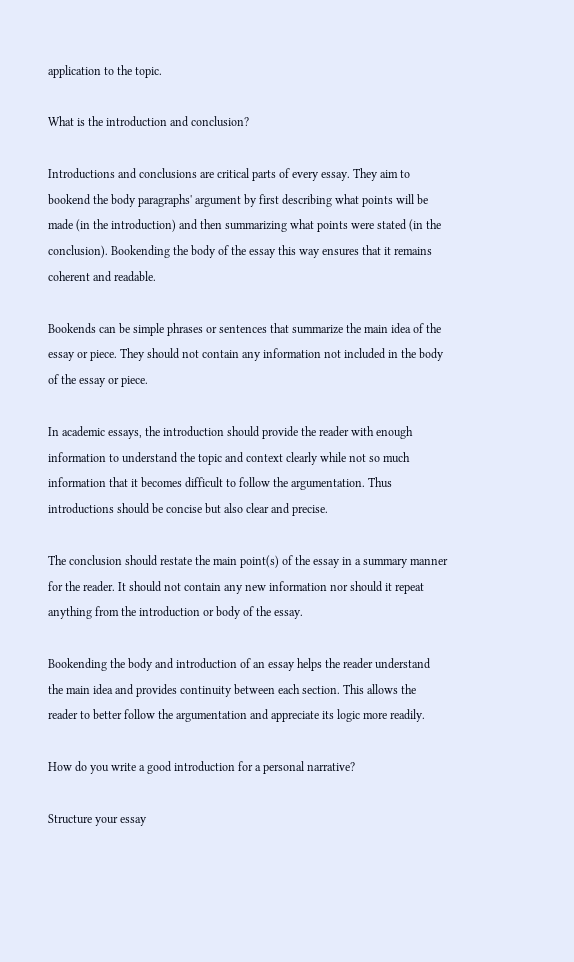application to the topic.

What is the introduction and conclusion?

Introductions and conclusions are critical parts of every essay. They aim to bookend the body paragraphs' argument by first describing what points will be made (in the introduction) and then summarizing what points were stated (in the conclusion). Bookending the body of the essay this way ensures that it remains coherent and readable.

Bookends can be simple phrases or sentences that summarize the main idea of the essay or piece. They should not contain any information not included in the body of the essay or piece.

In academic essays, the introduction should provide the reader with enough information to understand the topic and context clearly while not so much information that it becomes difficult to follow the argumentation. Thus introductions should be concise but also clear and precise.

The conclusion should restate the main point(s) of the essay in a summary manner for the reader. It should not contain any new information nor should it repeat anything from the introduction or body of the essay.

Bookending the body and introduction of an essay helps the reader understand the main idea and provides continuity between each section. This allows the reader to better follow the argumentation and appreciate its logic more readily.

How do you write a good introduction for a personal narrative?

Structure your essay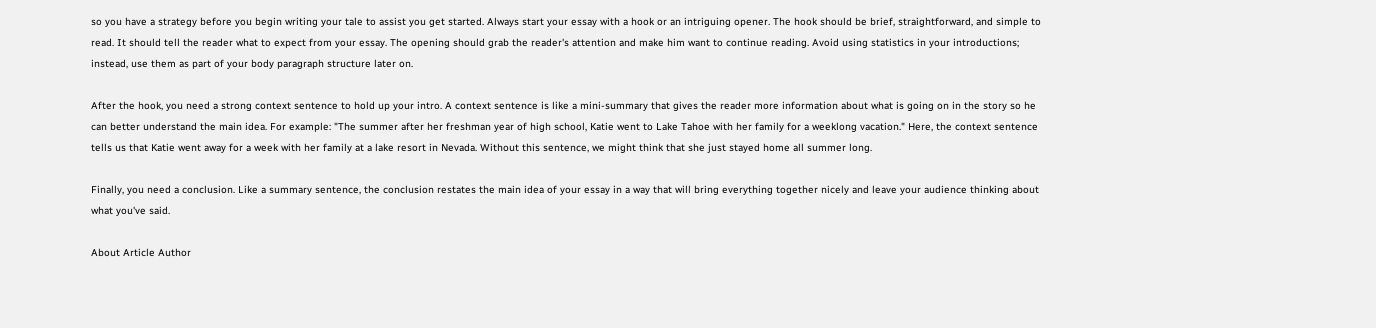so you have a strategy before you begin writing your tale to assist you get started. Always start your essay with a hook or an intriguing opener. The hook should be brief, straightforward, and simple to read. It should tell the reader what to expect from your essay. The opening should grab the reader's attention and make him want to continue reading. Avoid using statistics in your introductions; instead, use them as part of your body paragraph structure later on.

After the hook, you need a strong context sentence to hold up your intro. A context sentence is like a mini-summary that gives the reader more information about what is going on in the story so he can better understand the main idea. For example: "The summer after her freshman year of high school, Katie went to Lake Tahoe with her family for a weeklong vacation." Here, the context sentence tells us that Katie went away for a week with her family at a lake resort in Nevada. Without this sentence, we might think that she just stayed home all summer long.

Finally, you need a conclusion. Like a summary sentence, the conclusion restates the main idea of your essay in a way that will bring everything together nicely and leave your audience thinking about what you've said.

About Article Author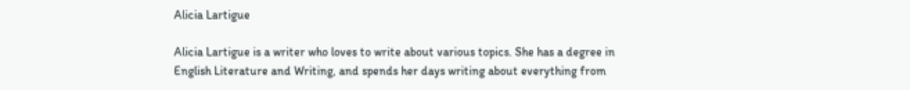Alicia Lartigue

Alicia Lartigue is a writer who loves to write about various topics. She has a degree in English Literature and Writing, and spends her days writing about everything from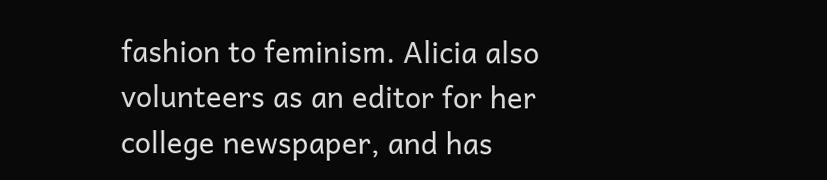fashion to feminism. Alicia also volunteers as an editor for her college newspaper, and has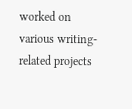worked on various writing-related projects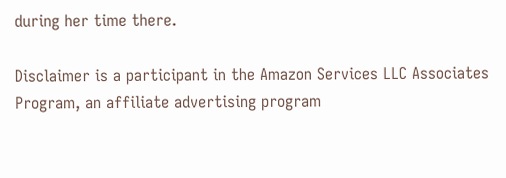during her time there.

Disclaimer is a participant in the Amazon Services LLC Associates Program, an affiliate advertising program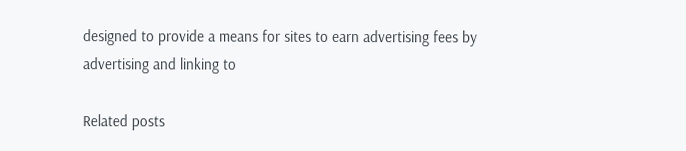designed to provide a means for sites to earn advertising fees by advertising and linking to

Related posts